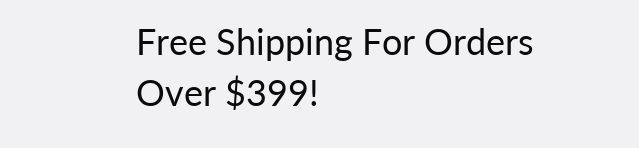Free Shipping For Orders Over $399!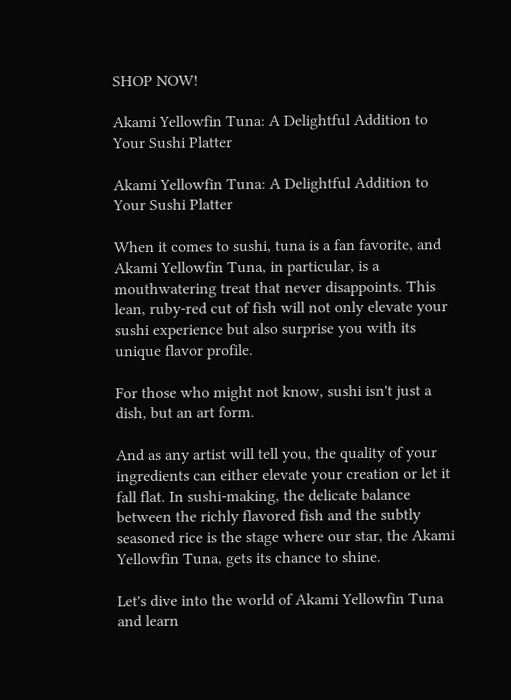SHOP NOW!

Akami Yellowfin Tuna: A Delightful Addition to Your Sushi Platter

Akami Yellowfin Tuna: A Delightful Addition to Your Sushi Platter

When it comes to sushi, tuna is a fan favorite, and Akami Yellowfin Tuna, in particular, is a mouthwatering treat that never disappoints. This lean, ruby-red cut of fish will not only elevate your sushi experience but also surprise you with its unique flavor profile.

For those who might not know, sushi isn't just a dish, but an art form.

And as any artist will tell you, the quality of your ingredients can either elevate your creation or let it fall flat. In sushi-making, the delicate balance between the richly flavored fish and the subtly seasoned rice is the stage where our star, the Akami Yellowfin Tuna, gets its chance to shine.

Let's dive into the world of Akami Yellowfin Tuna and learn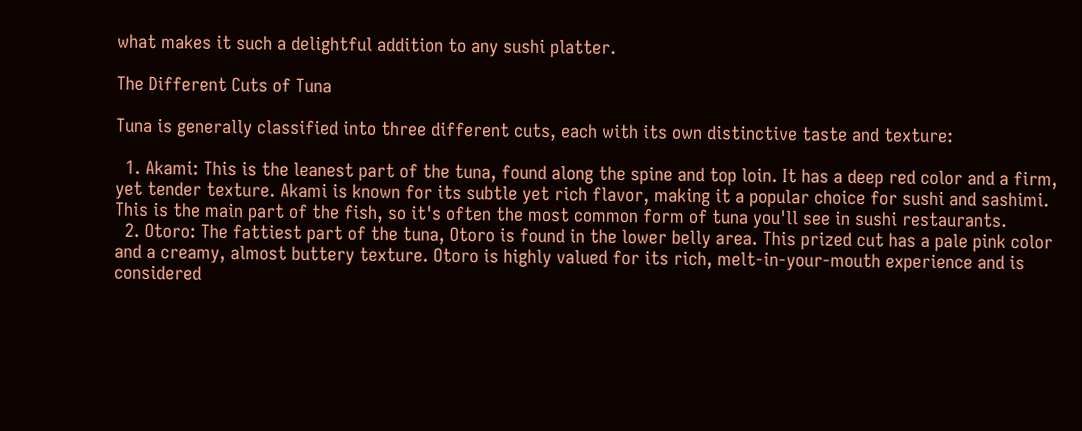what makes it such a delightful addition to any sushi platter.

The Different Cuts of Tuna

Tuna is generally classified into three different cuts, each with its own distinctive taste and texture:

  1. Akami: This is the leanest part of the tuna, found along the spine and top loin. It has a deep red color and a firm, yet tender texture. Akami is known for its subtle yet rich flavor, making it a popular choice for sushi and sashimi. This is the main part of the fish, so it's often the most common form of tuna you'll see in sushi restaurants.
  2. Otoro: The fattiest part of the tuna, Otoro is found in the lower belly area. This prized cut has a pale pink color and a creamy, almost buttery texture. Otoro is highly valued for its rich, melt-in-your-mouth experience and is considered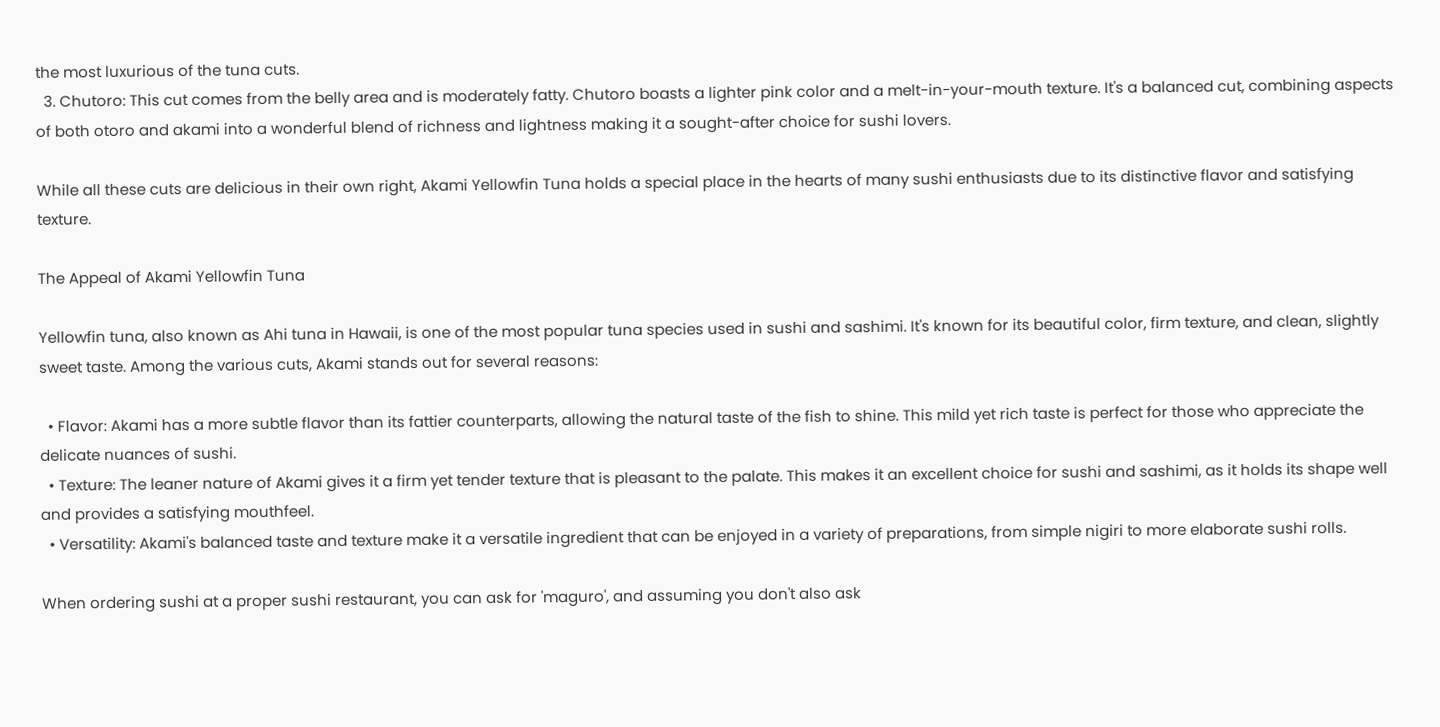the most luxurious of the tuna cuts.
  3. Chutoro: This cut comes from the belly area and is moderately fatty. Chutoro boasts a lighter pink color and a melt-in-your-mouth texture. It's a balanced cut, combining aspects of both otoro and akami into a wonderful blend of richness and lightness making it a sought-after choice for sushi lovers.

While all these cuts are delicious in their own right, Akami Yellowfin Tuna holds a special place in the hearts of many sushi enthusiasts due to its distinctive flavor and satisfying texture.

The Appeal of Akami Yellowfin Tuna

Yellowfin tuna, also known as Ahi tuna in Hawaii, is one of the most popular tuna species used in sushi and sashimi. It's known for its beautiful color, firm texture, and clean, slightly sweet taste. Among the various cuts, Akami stands out for several reasons:

  • Flavor: Akami has a more subtle flavor than its fattier counterparts, allowing the natural taste of the fish to shine. This mild yet rich taste is perfect for those who appreciate the delicate nuances of sushi.
  • Texture: The leaner nature of Akami gives it a firm yet tender texture that is pleasant to the palate. This makes it an excellent choice for sushi and sashimi, as it holds its shape well and provides a satisfying mouthfeel.
  • Versatility: Akami's balanced taste and texture make it a versatile ingredient that can be enjoyed in a variety of preparations, from simple nigiri to more elaborate sushi rolls.

When ordering sushi at a proper sushi restaurant, you can ask for 'maguro', and assuming you don't also ask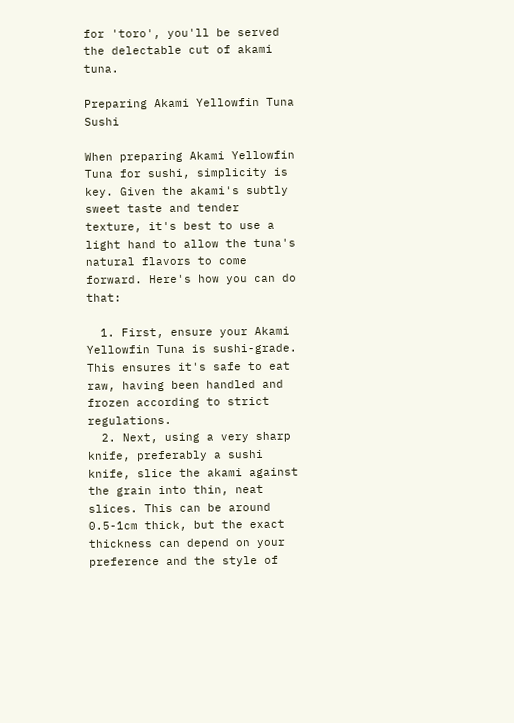for 'toro', you'll be served the delectable cut of akami tuna.

Preparing Akami Yellowfin Tuna Sushi

When preparing Akami Yellowfin Tuna for sushi, simplicity is key. Given the akami's subtly sweet taste and tender texture, it's best to use a light hand to allow the tuna's natural flavors to come forward. Here's how you can do that:

  1. First, ensure your Akami Yellowfin Tuna is sushi-grade. This ensures it's safe to eat raw, having been handled and frozen according to strict regulations.
  2. Next, using a very sharp knife, preferably a sushi knife, slice the akami against the grain into thin, neat slices. This can be around 0.5-1cm thick, but the exact thickness can depend on your preference and the style of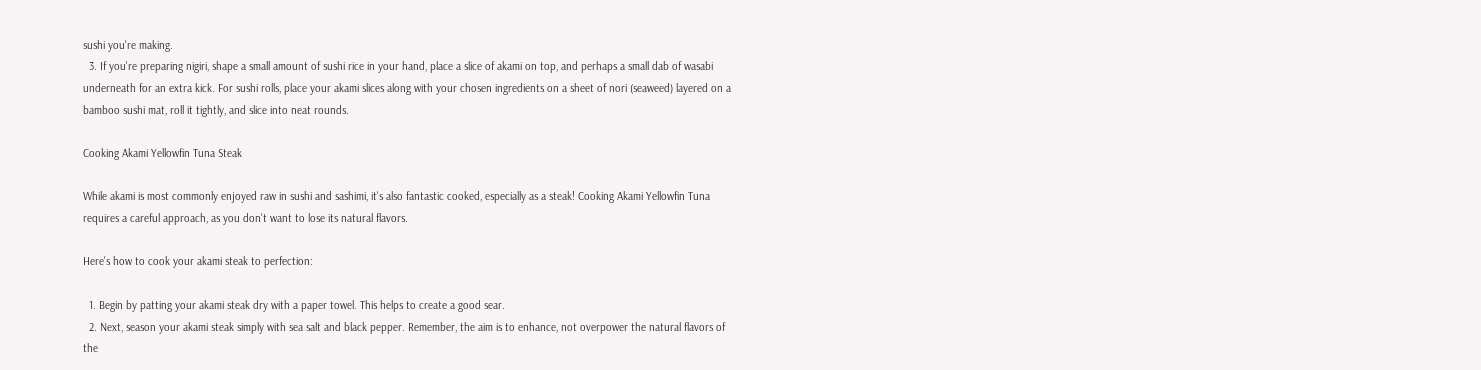sushi you're making.
  3. If you're preparing nigiri, shape a small amount of sushi rice in your hand, place a slice of akami on top, and perhaps a small dab of wasabi underneath for an extra kick. For sushi rolls, place your akami slices along with your chosen ingredients on a sheet of nori (seaweed) layered on a bamboo sushi mat, roll it tightly, and slice into neat rounds.

Cooking Akami Yellowfin Tuna Steak

While akami is most commonly enjoyed raw in sushi and sashimi, it's also fantastic cooked, especially as a steak! Cooking Akami Yellowfin Tuna requires a careful approach, as you don't want to lose its natural flavors.

Here's how to cook your akami steak to perfection:

  1. Begin by patting your akami steak dry with a paper towel. This helps to create a good sear.
  2. Next, season your akami steak simply with sea salt and black pepper. Remember, the aim is to enhance, not overpower the natural flavors of the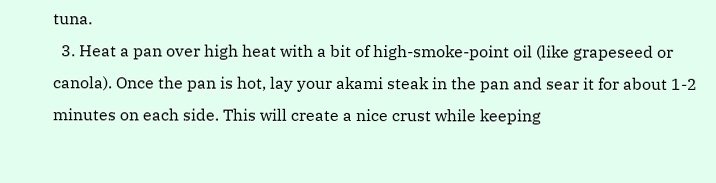tuna.
  3. Heat a pan over high heat with a bit of high-smoke-point oil (like grapeseed or canola). Once the pan is hot, lay your akami steak in the pan and sear it for about 1-2 minutes on each side. This will create a nice crust while keeping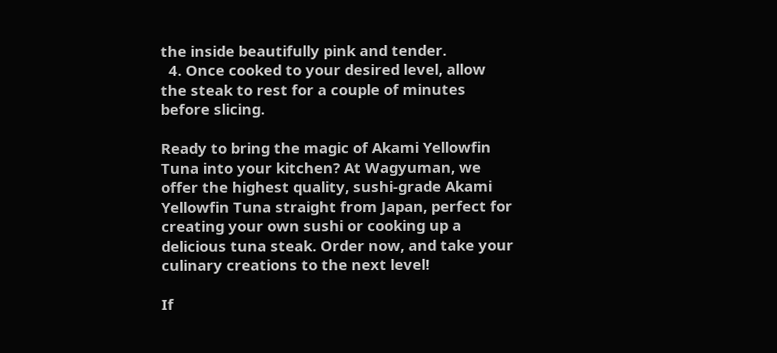the inside beautifully pink and tender.
  4. Once cooked to your desired level, allow the steak to rest for a couple of minutes before slicing.

Ready to bring the magic of Akami Yellowfin Tuna into your kitchen? At Wagyuman, we offer the highest quality, sushi-grade Akami Yellowfin Tuna straight from Japan, perfect for creating your own sushi or cooking up a delicious tuna steak. Order now, and take your culinary creations to the next level!

If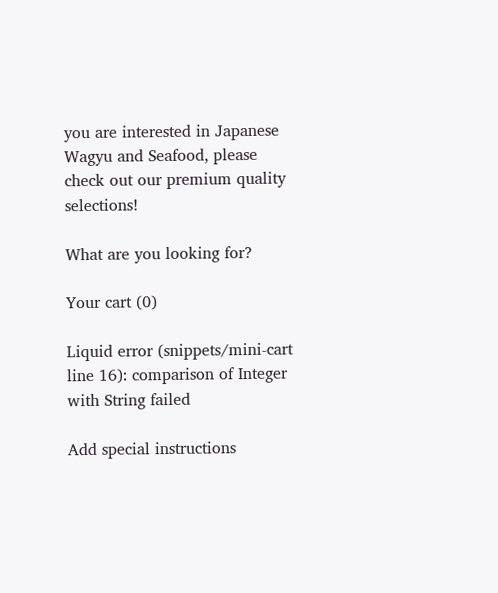you are interested in Japanese Wagyu and Seafood, please check out our premium quality selections!

What are you looking for?

Your cart (0)

Liquid error (snippets/mini-cart line 16): comparison of Integer with String failed

Add special instructions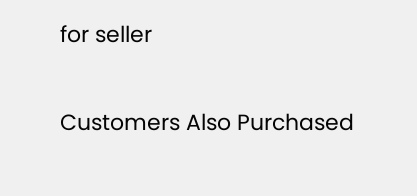for seller

Customers Also Purchased